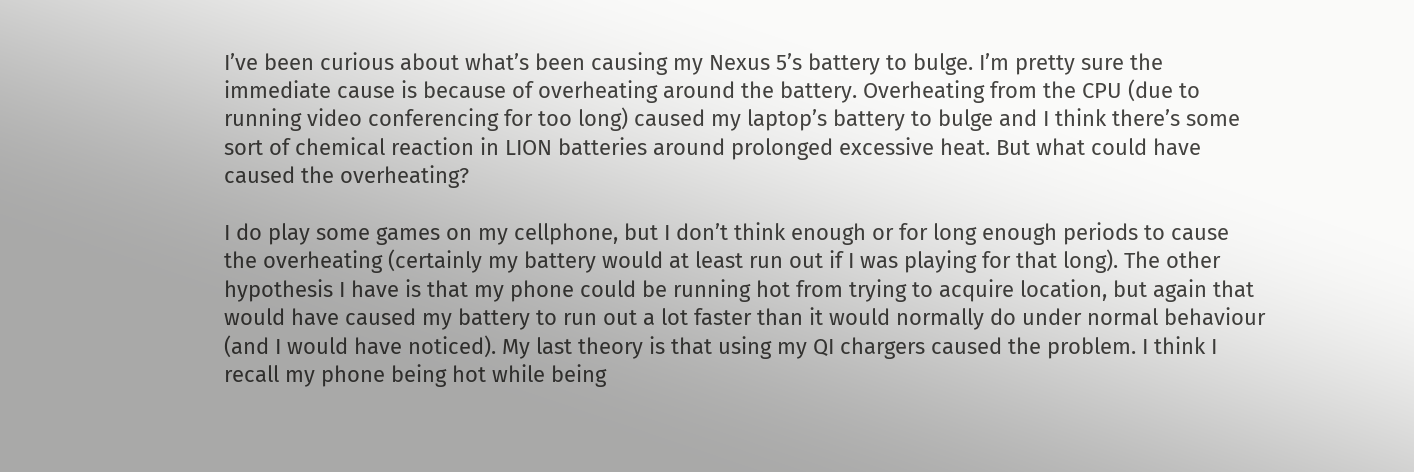I’ve been curious about what’s been causing my Nexus 5’s battery to bulge. I’m pretty sure the immediate cause is because of overheating around the battery. Overheating from the CPU (due to running video conferencing for too long) caused my laptop’s battery to bulge and I think there’s some sort of chemical reaction in LION batteries around prolonged excessive heat. But what could have caused the overheating?

I do play some games on my cellphone, but I don’t think enough or for long enough periods to cause the overheating (certainly my battery would at least run out if I was playing for that long). The other hypothesis I have is that my phone could be running hot from trying to acquire location, but again that would have caused my battery to run out a lot faster than it would normally do under normal behaviour (and I would have noticed). My last theory is that using my QI chargers caused the problem. I think I recall my phone being hot while being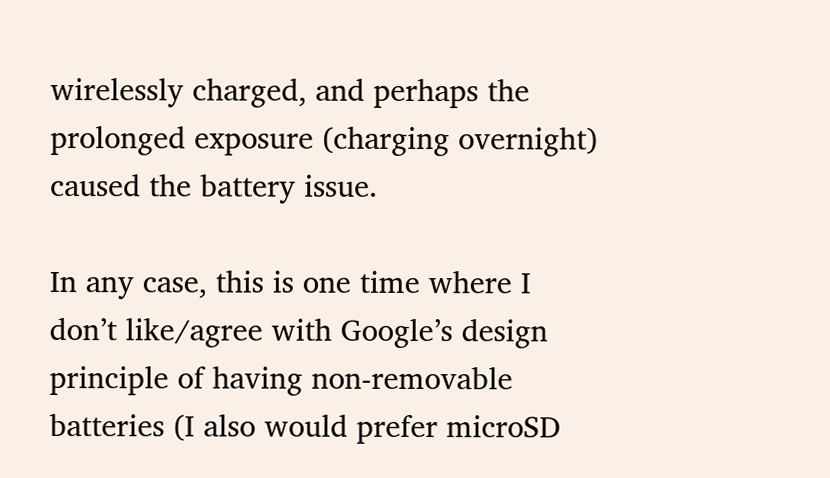wirelessly charged, and perhaps the prolonged exposure (charging overnight) caused the battery issue.

In any case, this is one time where I don’t like/agree with Google’s design principle of having non-removable batteries (I also would prefer microSD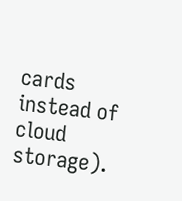cards instead of cloud storage).